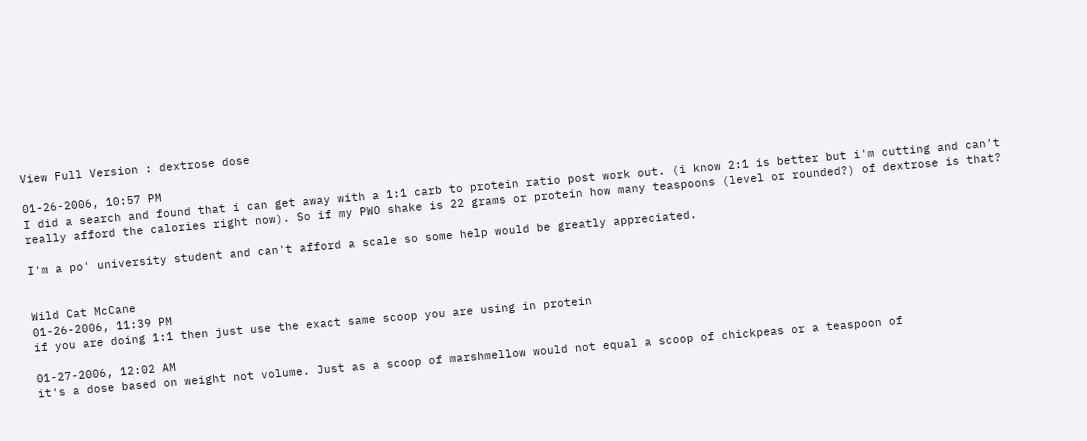View Full Version : dextrose dose

01-26-2006, 10:57 PM
I did a search and found that i can get away with a 1:1 carb to protein ratio post work out. (i know 2:1 is better but i'm cutting and can't really afford the calories right now). So if my PWO shake is 22 grams or protein how many teaspoons (level or rounded?) of dextrose is that?

I'm a po' university student and can't afford a scale so some help would be greatly appreciated.


Wild Cat McCane
01-26-2006, 11:39 PM
if you are doing 1:1 then just use the exact same scoop you are using in protein

01-27-2006, 12:02 AM
it's a dose based on weight not volume. Just as a scoop of marshmellow would not equal a scoop of chickpeas or a teaspoon of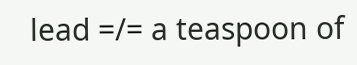lead =/= a teaspoon of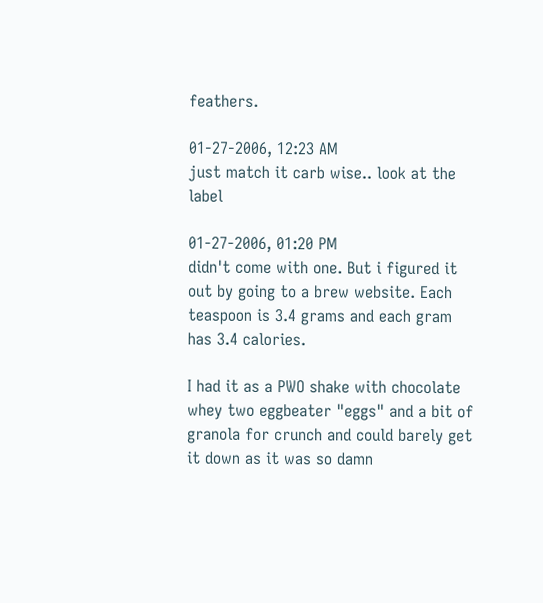feathers.

01-27-2006, 12:23 AM
just match it carb wise.. look at the label

01-27-2006, 01:20 PM
didn't come with one. But i figured it out by going to a brew website. Each teaspoon is 3.4 grams and each gram has 3.4 calories.

I had it as a PWO shake with chocolate whey two eggbeater "eggs" and a bit of granola for crunch and could barely get it down as it was so damn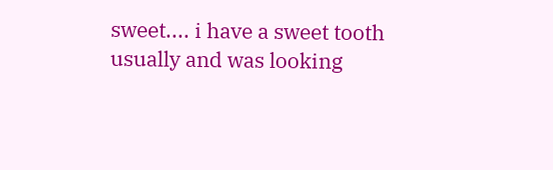sweet.... i have a sweet tooth usually and was looking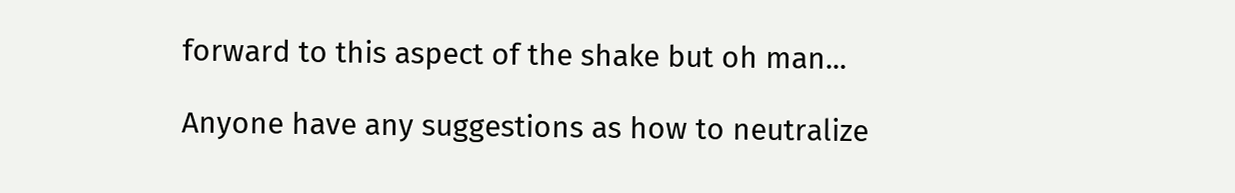forward to this aspect of the shake but oh man...

Anyone have any suggestions as how to neutralize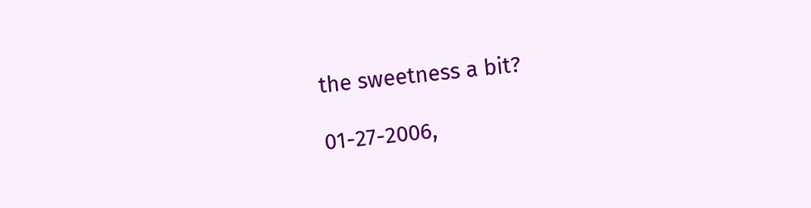the sweetness a bit?

01-27-2006,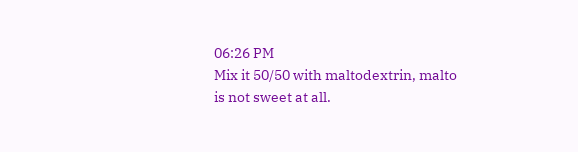06:26 PM
Mix it 50/50 with maltodextrin, malto is not sweet at all.